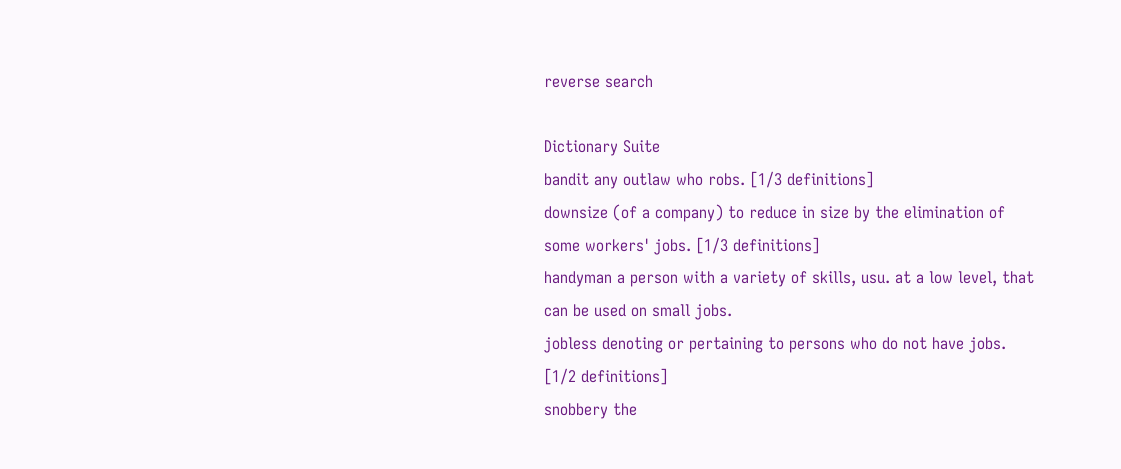reverse search

Dictionary Suite
bandit any outlaw who robs. [1/3 definitions]
downsize (of a company) to reduce in size by the elimination of some workers' jobs. [1/3 definitions]
handyman a person with a variety of skills, usu. at a low level, that can be used on small jobs.
jobless denoting or pertaining to persons who do not have jobs. [1/2 definitions]
snobbery the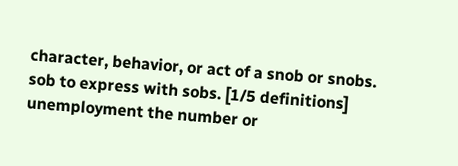character, behavior, or act of a snob or snobs.
sob to express with sobs. [1/5 definitions]
unemployment the number or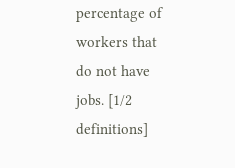percentage of workers that do not have jobs. [1/2 definitions]